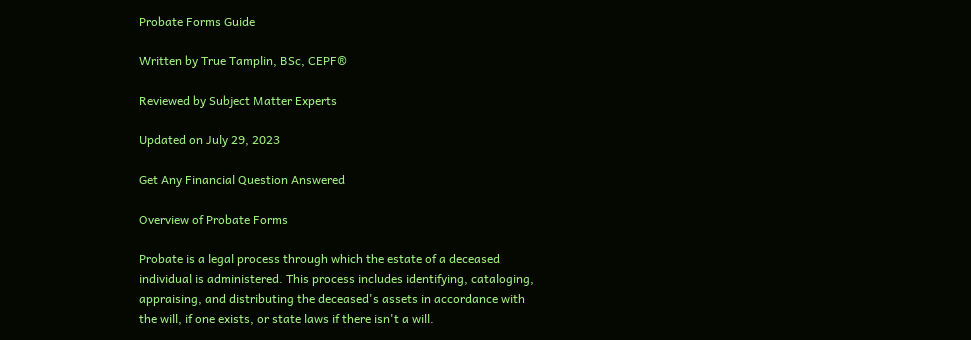Probate Forms Guide

Written by True Tamplin, BSc, CEPF®

Reviewed by Subject Matter Experts

Updated on July 29, 2023

Get Any Financial Question Answered

Overview of Probate Forms

Probate is a legal process through which the estate of a deceased individual is administered. This process includes identifying, cataloging, appraising, and distributing the deceased's assets in accordance with the will, if one exists, or state laws if there isn't a will.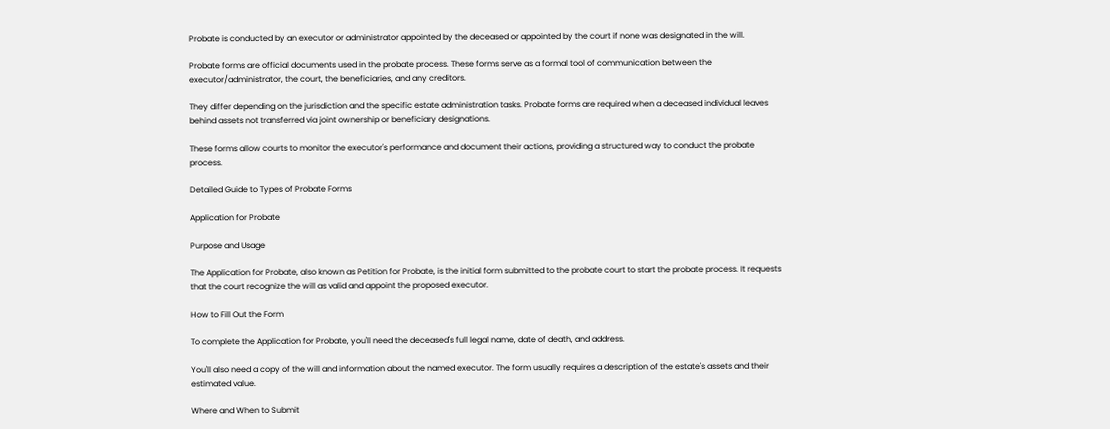Probate is conducted by an executor or administrator appointed by the deceased or appointed by the court if none was designated in the will.

Probate forms are official documents used in the probate process. These forms serve as a formal tool of communication between the executor/administrator, the court, the beneficiaries, and any creditors.

They differ depending on the jurisdiction and the specific estate administration tasks. Probate forms are required when a deceased individual leaves behind assets not transferred via joint ownership or beneficiary designations.

These forms allow courts to monitor the executor's performance and document their actions, providing a structured way to conduct the probate process.

Detailed Guide to Types of Probate Forms

Application for Probate

Purpose and Usage

The Application for Probate, also known as Petition for Probate, is the initial form submitted to the probate court to start the probate process. It requests that the court recognize the will as valid and appoint the proposed executor.

How to Fill Out the Form

To complete the Application for Probate, you'll need the deceased's full legal name, date of death, and address.

You'll also need a copy of the will and information about the named executor. The form usually requires a description of the estate's assets and their estimated value.

Where and When to Submit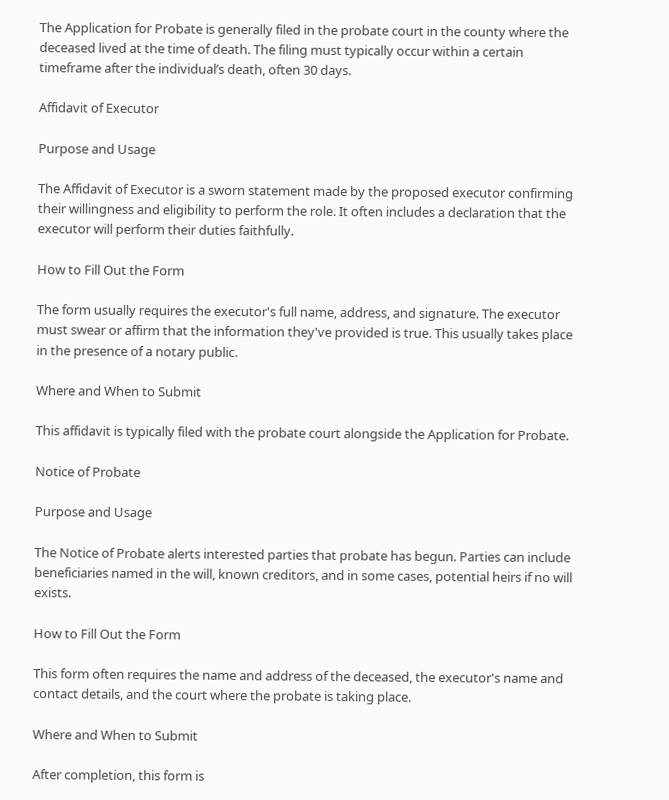The Application for Probate is generally filed in the probate court in the county where the deceased lived at the time of death. The filing must typically occur within a certain timeframe after the individual’s death, often 30 days.

Affidavit of Executor

Purpose and Usage

The Affidavit of Executor is a sworn statement made by the proposed executor confirming their willingness and eligibility to perform the role. It often includes a declaration that the executor will perform their duties faithfully.

How to Fill Out the Form

The form usually requires the executor's full name, address, and signature. The executor must swear or affirm that the information they've provided is true. This usually takes place in the presence of a notary public.

Where and When to Submit

This affidavit is typically filed with the probate court alongside the Application for Probate.

Notice of Probate

Purpose and Usage

The Notice of Probate alerts interested parties that probate has begun. Parties can include beneficiaries named in the will, known creditors, and in some cases, potential heirs if no will exists.

How to Fill Out the Form

This form often requires the name and address of the deceased, the executor's name and contact details, and the court where the probate is taking place.

Where and When to Submit

After completion, this form is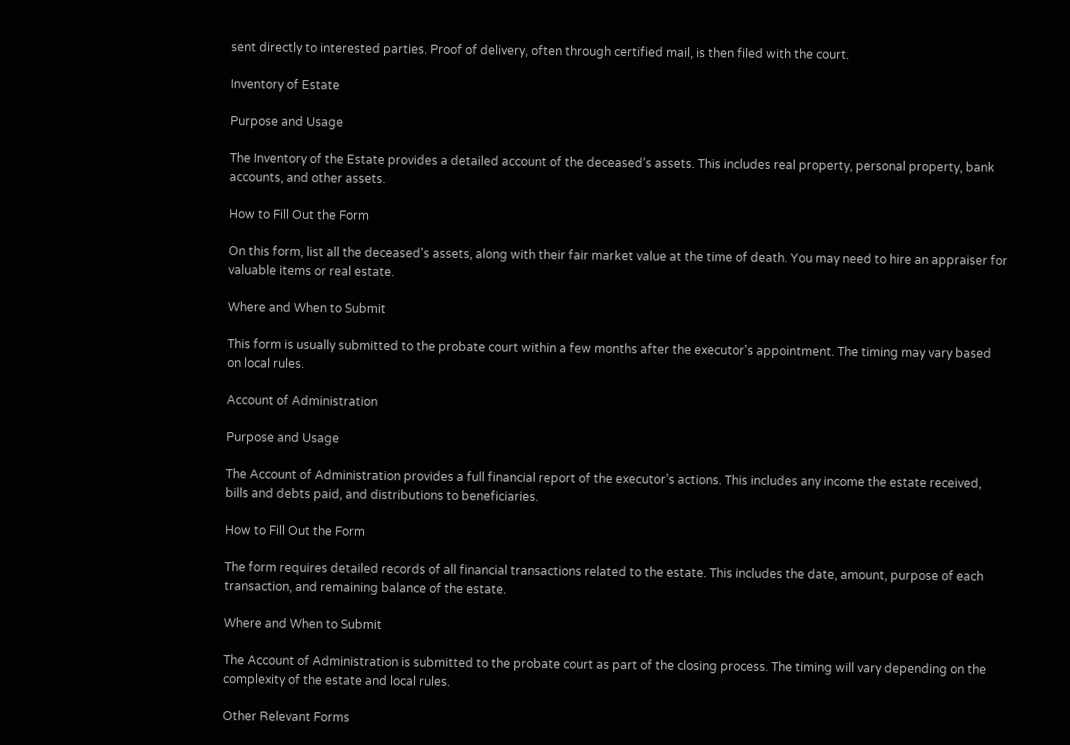sent directly to interested parties. Proof of delivery, often through certified mail, is then filed with the court.

Inventory of Estate

Purpose and Usage

The Inventory of the Estate provides a detailed account of the deceased’s assets. This includes real property, personal property, bank accounts, and other assets.

How to Fill Out the Form

On this form, list all the deceased's assets, along with their fair market value at the time of death. You may need to hire an appraiser for valuable items or real estate.

Where and When to Submit

This form is usually submitted to the probate court within a few months after the executor's appointment. The timing may vary based on local rules.

Account of Administration

Purpose and Usage

The Account of Administration provides a full financial report of the executor’s actions. This includes any income the estate received, bills and debts paid, and distributions to beneficiaries.

How to Fill Out the Form

The form requires detailed records of all financial transactions related to the estate. This includes the date, amount, purpose of each transaction, and remaining balance of the estate.

Where and When to Submit

The Account of Administration is submitted to the probate court as part of the closing process. The timing will vary depending on the complexity of the estate and local rules.

Other Relevant Forms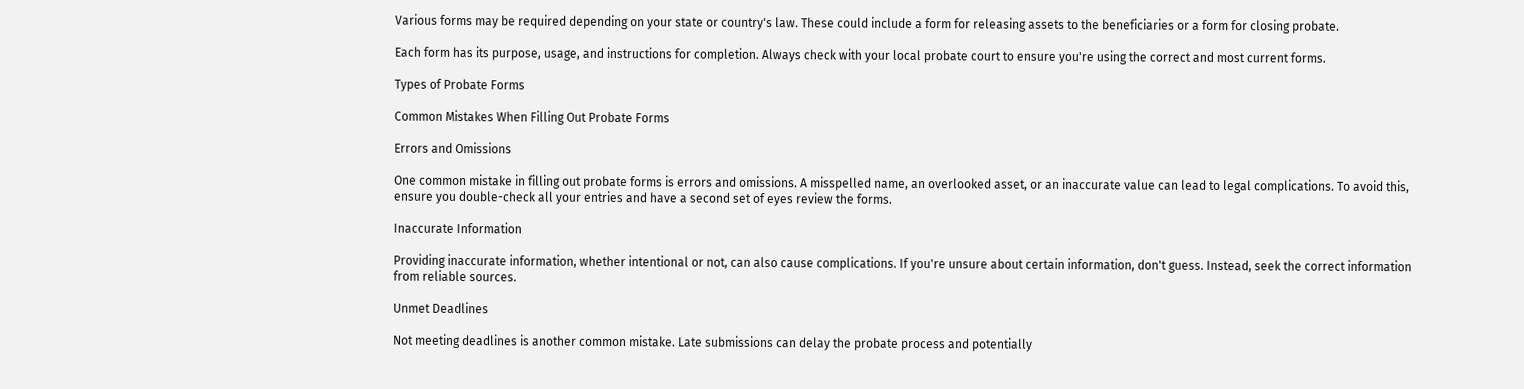Various forms may be required depending on your state or country's law. These could include a form for releasing assets to the beneficiaries or a form for closing probate.

Each form has its purpose, usage, and instructions for completion. Always check with your local probate court to ensure you're using the correct and most current forms.

Types of Probate Forms

Common Mistakes When Filling Out Probate Forms

Errors and Omissions

One common mistake in filling out probate forms is errors and omissions. A misspelled name, an overlooked asset, or an inaccurate value can lead to legal complications. To avoid this, ensure you double-check all your entries and have a second set of eyes review the forms.

Inaccurate Information

Providing inaccurate information, whether intentional or not, can also cause complications. If you're unsure about certain information, don't guess. Instead, seek the correct information from reliable sources.

Unmet Deadlines

Not meeting deadlines is another common mistake. Late submissions can delay the probate process and potentially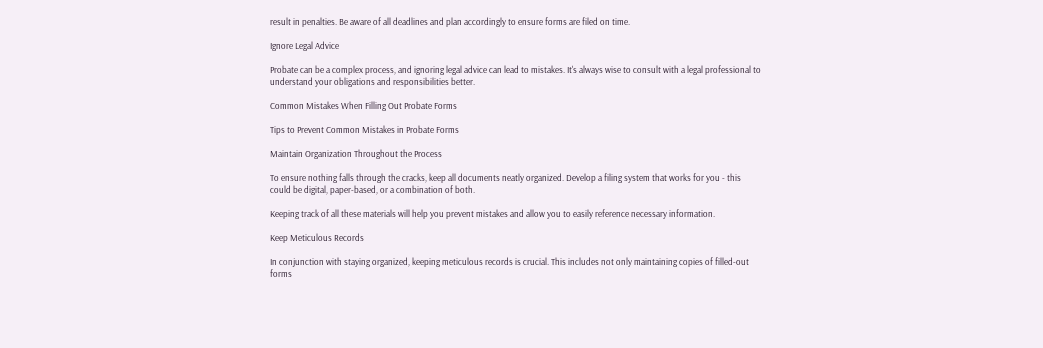result in penalties. Be aware of all deadlines and plan accordingly to ensure forms are filed on time.

Ignore Legal Advice

Probate can be a complex process, and ignoring legal advice can lead to mistakes. It's always wise to consult with a legal professional to understand your obligations and responsibilities better.

Common Mistakes When Filling Out Probate Forms

Tips to Prevent Common Mistakes in Probate Forms

Maintain Organization Throughout the Process

To ensure nothing falls through the cracks, keep all documents neatly organized. Develop a filing system that works for you - this could be digital, paper-based, or a combination of both.

Keeping track of all these materials will help you prevent mistakes and allow you to easily reference necessary information.

Keep Meticulous Records

In conjunction with staying organized, keeping meticulous records is crucial. This includes not only maintaining copies of filled-out forms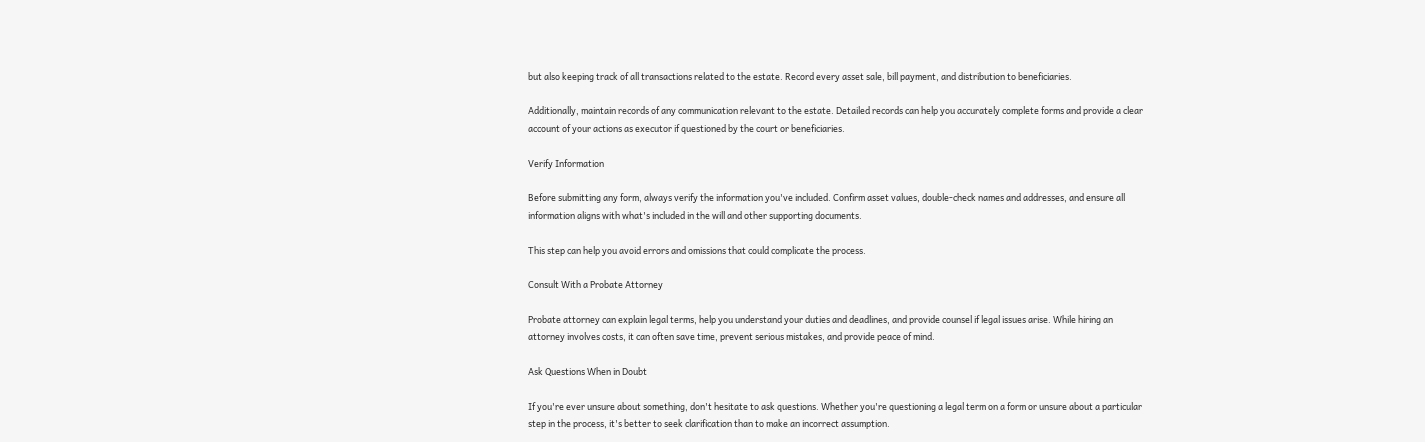but also keeping track of all transactions related to the estate. Record every asset sale, bill payment, and distribution to beneficiaries.

Additionally, maintain records of any communication relevant to the estate. Detailed records can help you accurately complete forms and provide a clear account of your actions as executor if questioned by the court or beneficiaries.

Verify Information

Before submitting any form, always verify the information you've included. Confirm asset values, double-check names and addresses, and ensure all information aligns with what's included in the will and other supporting documents.

This step can help you avoid errors and omissions that could complicate the process.

Consult With a Probate Attorney

Probate attorney can explain legal terms, help you understand your duties and deadlines, and provide counsel if legal issues arise. While hiring an attorney involves costs, it can often save time, prevent serious mistakes, and provide peace of mind.

Ask Questions When in Doubt

If you're ever unsure about something, don't hesitate to ask questions. Whether you're questioning a legal term on a form or unsure about a particular step in the process, it's better to seek clarification than to make an incorrect assumption.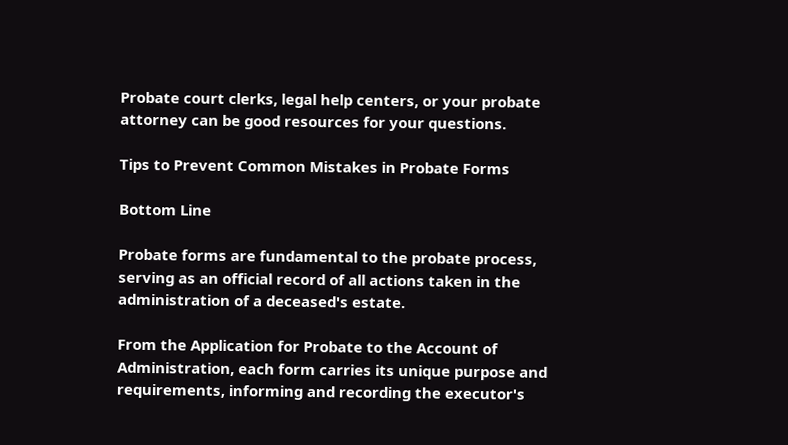Probate court clerks, legal help centers, or your probate attorney can be good resources for your questions.

Tips to Prevent Common Mistakes in Probate Forms

Bottom Line

Probate forms are fundamental to the probate process, serving as an official record of all actions taken in the administration of a deceased's estate.

From the Application for Probate to the Account of Administration, each form carries its unique purpose and requirements, informing and recording the executor's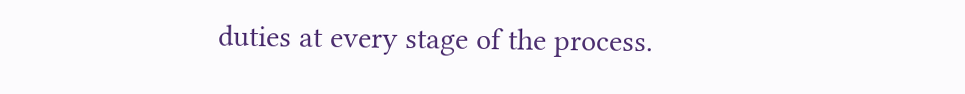duties at every stage of the process.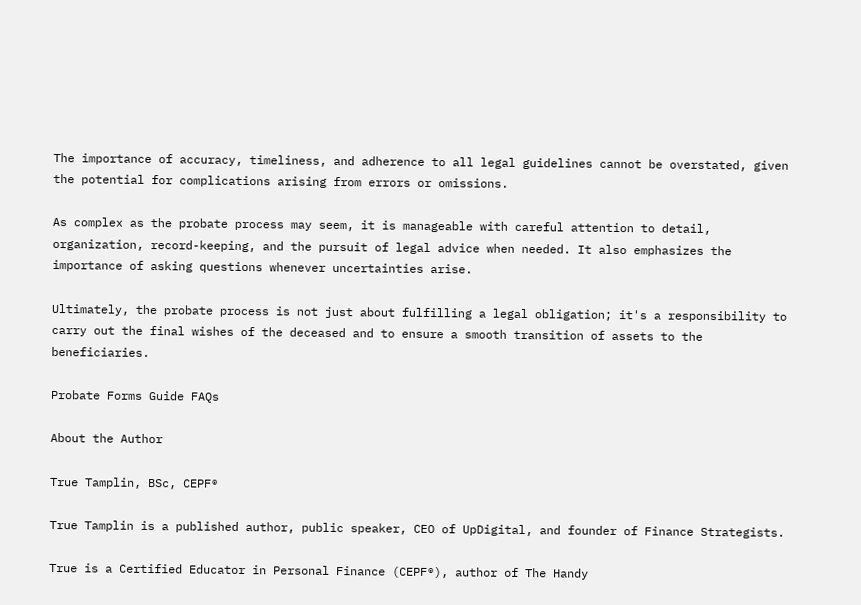The importance of accuracy, timeliness, and adherence to all legal guidelines cannot be overstated, given the potential for complications arising from errors or omissions.

As complex as the probate process may seem, it is manageable with careful attention to detail, organization, record-keeping, and the pursuit of legal advice when needed. It also emphasizes the importance of asking questions whenever uncertainties arise.

Ultimately, the probate process is not just about fulfilling a legal obligation; it's a responsibility to carry out the final wishes of the deceased and to ensure a smooth transition of assets to the beneficiaries.

Probate Forms Guide FAQs

About the Author

True Tamplin, BSc, CEPF®

True Tamplin is a published author, public speaker, CEO of UpDigital, and founder of Finance Strategists.

True is a Certified Educator in Personal Finance (CEPF®), author of The Handy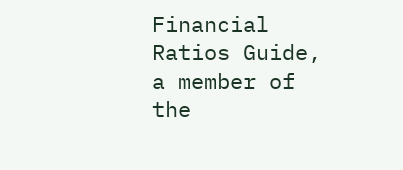Financial Ratios Guide, a member of the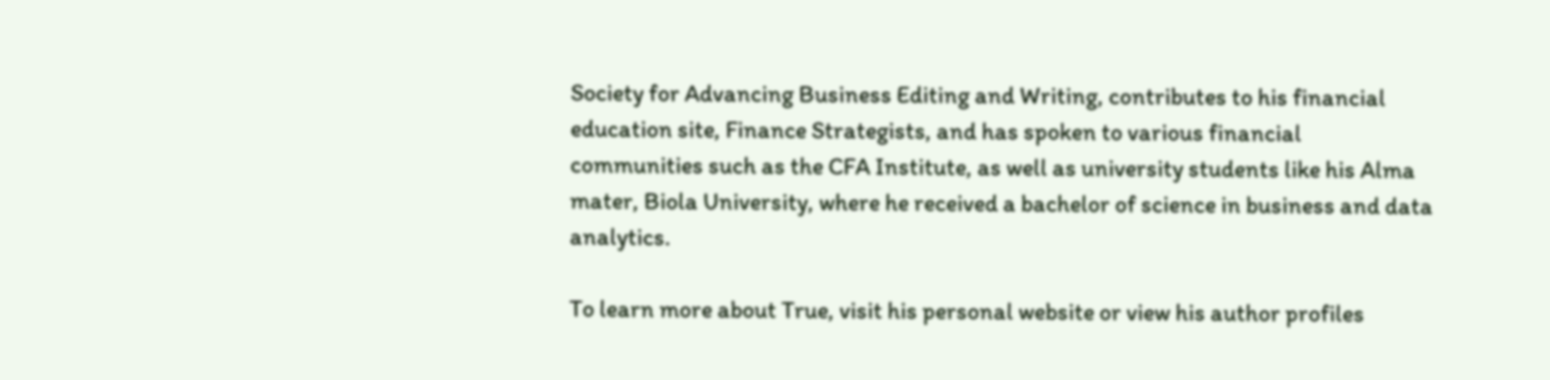Society for Advancing Business Editing and Writing, contributes to his financial education site, Finance Strategists, and has spoken to various financial communities such as the CFA Institute, as well as university students like his Alma mater, Biola University, where he received a bachelor of science in business and data analytics.

To learn more about True, visit his personal website or view his author profiles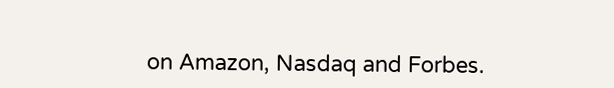on Amazon, Nasdaq and Forbes.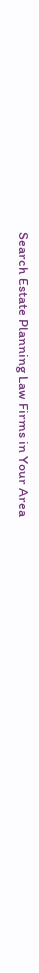Search Estate Planning Law Firms in Your Area